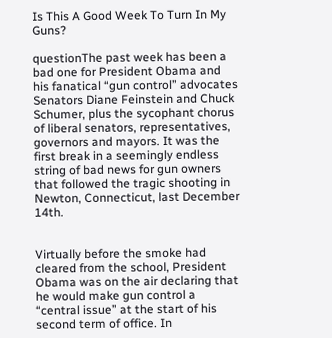Is This A Good Week To Turn In My Guns?

questionThe past week has been a bad one for President Obama and his fanatical “gun control” advocates Senators Diane Feinstein and Chuck Schumer, plus the sycophant chorus of liberal senators, representatives, governors and mayors. It was the first break in a seemingly endless string of bad news for gun owners that followed the tragic shooting in Newton, Connecticut, last December 14th.


Virtually before the smoke had cleared from the school, President Obama was on the air declaring that he would make gun control a “central issue” at the start of his second term of office. In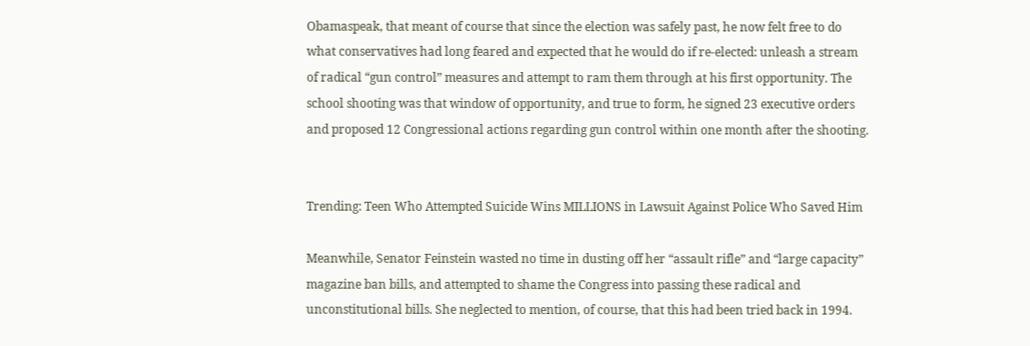Obamaspeak, that meant of course that since the election was safely past, he now felt free to do what conservatives had long feared and expected that he would do if re-elected: unleash a stream of radical “gun control” measures and attempt to ram them through at his first opportunity. The school shooting was that window of opportunity, and true to form, he signed 23 executive orders and proposed 12 Congressional actions regarding gun control within one month after the shooting.


Trending: Teen Who Attempted Suicide Wins MILLIONS in Lawsuit Against Police Who Saved Him

Meanwhile, Senator Feinstein wasted no time in dusting off her “assault rifle” and “large capacity” magazine ban bills, and attempted to shame the Congress into passing these radical and unconstitutional bills. She neglected to mention, of course, that this had been tried back in 1994.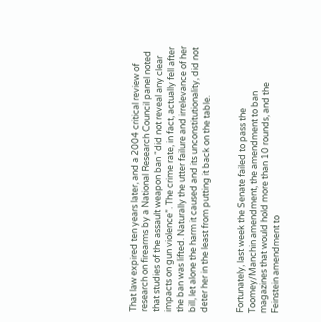That law expired ten years later, and a 2004 critical review of research on firearms by a National Research Council panel noted that studies of the assault weapon ban “did not reveal any clear impacts on gun violence”. The crime rate, in fact, actually fell after the ban was lifted. Naturally the utter failure and irrelevance of her bill, let alone the harm it caused and its unconstitutionality, did not deter her in the least from putting it back on the table.


Fortunately, last week the Senate failed to pass the Toomey/Manchin amendment, the amendment to ban magazines that would hold more than 10 rounds, and the Feinstein amendment to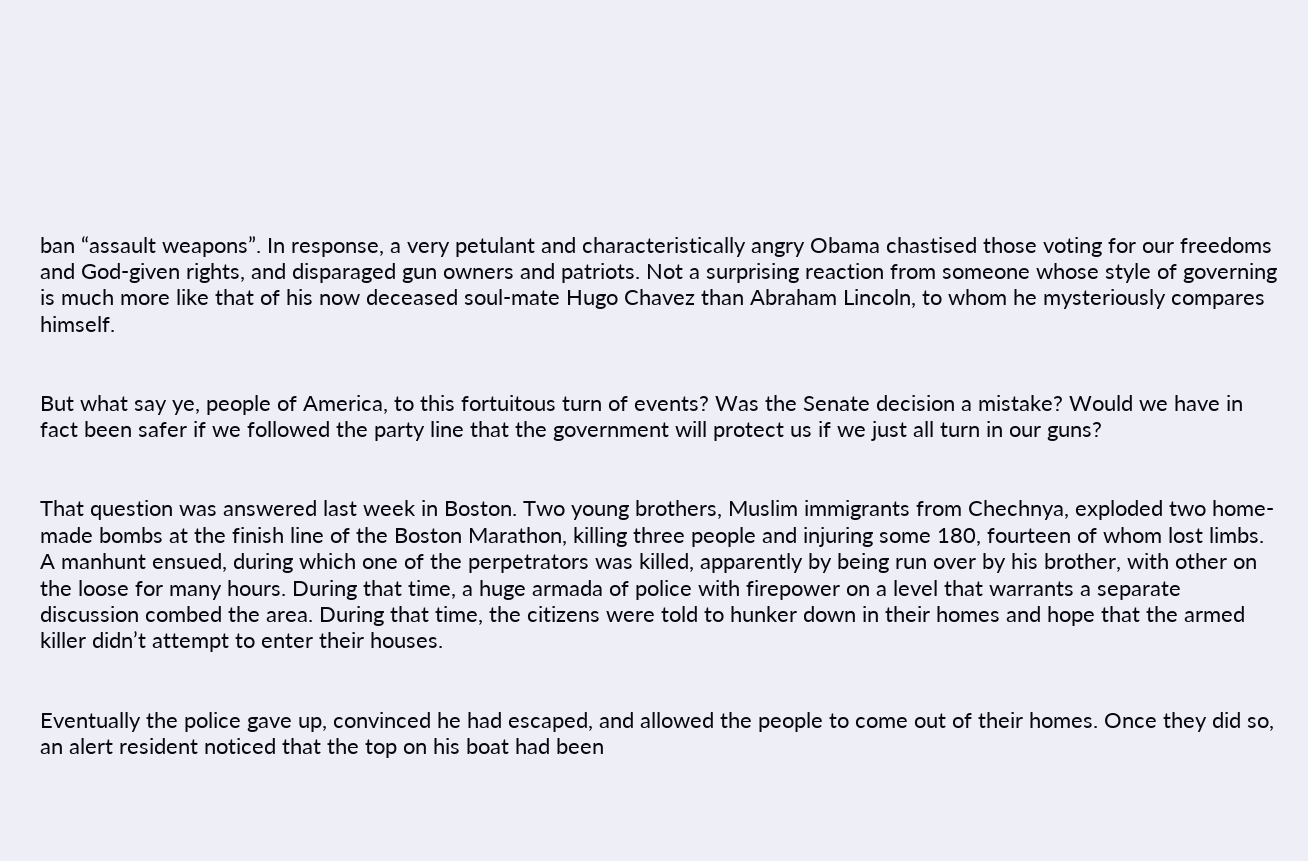ban “assault weapons”. In response, a very petulant and characteristically angry Obama chastised those voting for our freedoms and God-given rights, and disparaged gun owners and patriots. Not a surprising reaction from someone whose style of governing is much more like that of his now deceased soul-mate Hugo Chavez than Abraham Lincoln, to whom he mysteriously compares himself.


But what say ye, people of America, to this fortuitous turn of events? Was the Senate decision a mistake? Would we have in fact been safer if we followed the party line that the government will protect us if we just all turn in our guns?


That question was answered last week in Boston. Two young brothers, Muslim immigrants from Chechnya, exploded two home-made bombs at the finish line of the Boston Marathon, killing three people and injuring some 180, fourteen of whom lost limbs. A manhunt ensued, during which one of the perpetrators was killed, apparently by being run over by his brother, with other on the loose for many hours. During that time, a huge armada of police with firepower on a level that warrants a separate discussion combed the area. During that time, the citizens were told to hunker down in their homes and hope that the armed killer didn’t attempt to enter their houses.


Eventually the police gave up, convinced he had escaped, and allowed the people to come out of their homes. Once they did so, an alert resident noticed that the top on his boat had been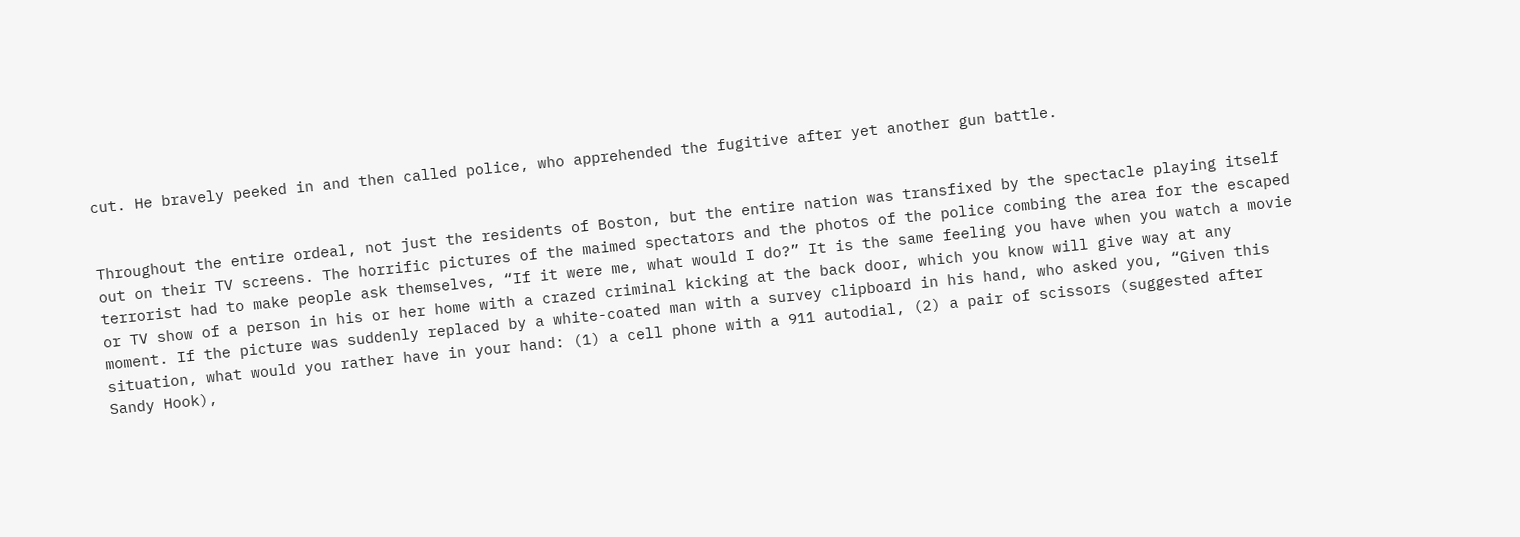cut. He bravely peeked in and then called police, who apprehended the fugitive after yet another gun battle.


Throughout the entire ordeal, not just the residents of Boston, but the entire nation was transfixed by the spectacle playing itself out on their TV screens. The horrific pictures of the maimed spectators and the photos of the police combing the area for the escaped terrorist had to make people ask themselves, “If it were me, what would I do?” It is the same feeling you have when you watch a movie or TV show of a person in his or her home with a crazed criminal kicking at the back door, which you know will give way at any moment. If the picture was suddenly replaced by a white-coated man with a survey clipboard in his hand, who asked you, “Given this situation, what would you rather have in your hand: (1) a cell phone with a 911 autodial, (2) a pair of scissors (suggested after Sandy Hook),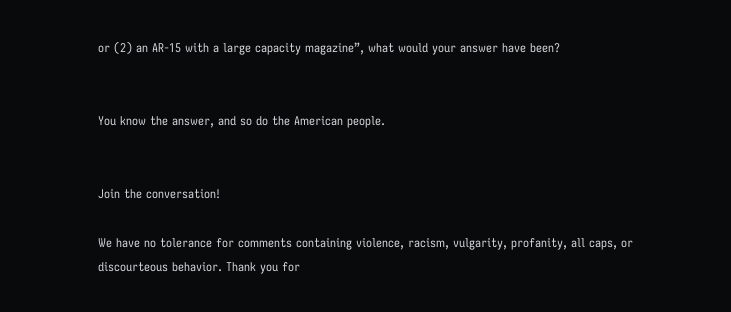or (2) an AR-15 with a large capacity magazine”, what would your answer have been?


You know the answer, and so do the American people.


Join the conversation!

We have no tolerance for comments containing violence, racism, vulgarity, profanity, all caps, or discourteous behavior. Thank you for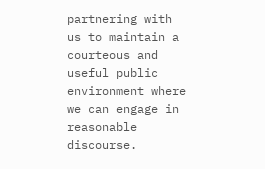partnering with us to maintain a courteous and useful public environment where we can engage in reasonable discourse.